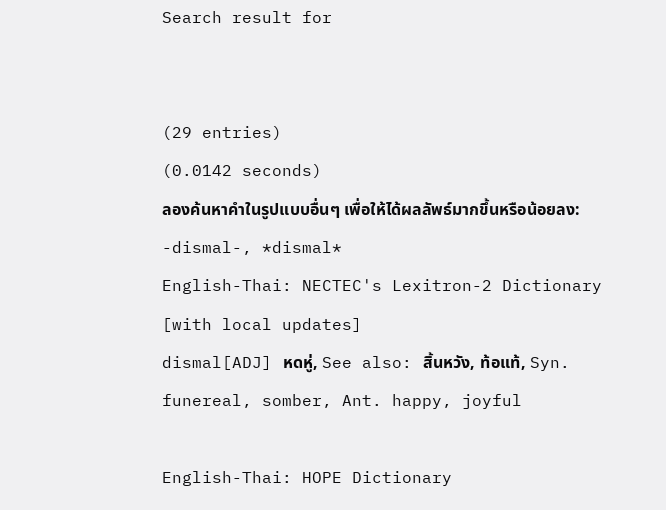Search result for


(29 entries)
(0.0142 seconds)
ลองค้นหาคำในรูปแบบอื่นๆ เพื่อให้ได้ผลลัพธ์มากขึ้นหรือน้อยลง: -dismal-, *dismal*
English-Thai: NECTEC's Lexitron-2 Dictionary [with local updates]
dismal[ADJ] หดหู่, See also: สิ้นหวัง, ท้อแท้, Syn. funereal, somber, Ant. happy, joyful

English-Thai: HOPE Dictionary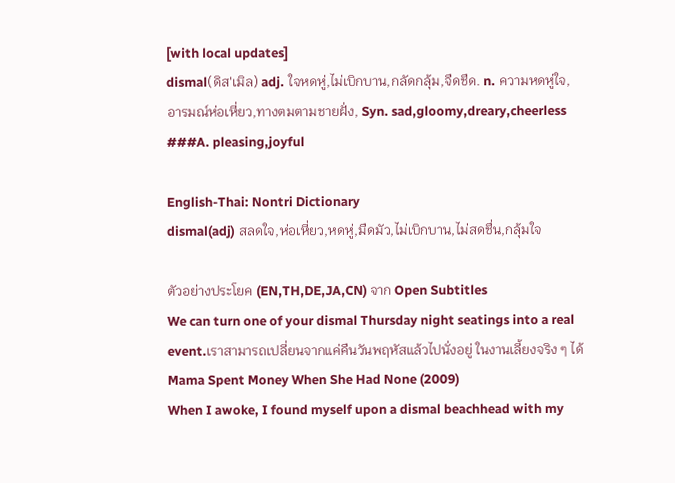[with local updates]
dismal(ดิส'เมิล) adj. ใจหดหู่,ไม่เบิกบาน,กลัดกลุ้ม,จืดชืด. n. ความหดหู่ใจ,อารมณ์ห่อเหี่ยว,ทางตมตามชายฝั่ง, Syn. sad,gloomy,dreary,cheerless ###A. pleasing,joyful

English-Thai: Nontri Dictionary
dismal(adj) สลดใจ,ห่อเหี่ยว,หดหู่,มืดมัว,ไม่เบิกบาน,ไม่สดชื่น,กลุ้มใจ

ตัวอย่างประโยค (EN,TH,DE,JA,CN) จาก Open Subtitles
We can turn one of your dismal Thursday night seatings into a real event.เราสามารถเปลี่ยนจากแค่คืนวันพฤหัสแล้วไปนั่งอยู่ ในงานเลี้ยงจริง ๆ ได้ Mama Spent Money When She Had None (2009)
When I awoke, I found myself upon a dismal beachhead with my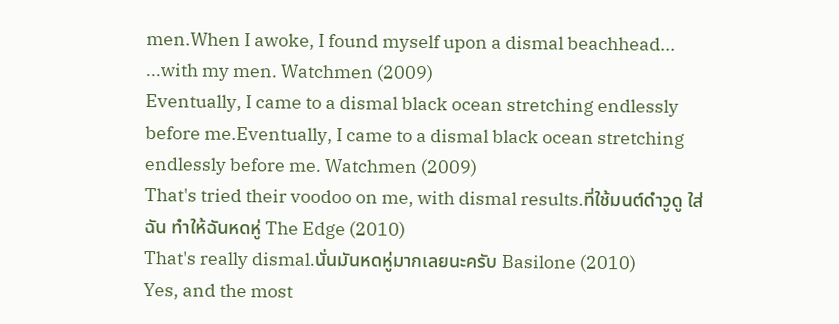men.When I awoke, I found myself upon a dismal beachhead... ...with my men. Watchmen (2009)
Eventually, I came to a dismal black ocean stretching endlessly before me.Eventually, I came to a dismal black ocean stretching endlessly before me. Watchmen (2009)
That's tried their voodoo on me, with dismal results.ที่ใช้มนต์ดำวูดู ใส่ฉัน ทำให้ฉันหดหู่ The Edge (2010)
That's really dismal.นั่นมันหดหู่มากเลยนะครับ Basilone (2010)
Yes, and the most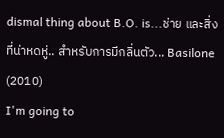dismal thing about B.O. is...ช่าย และสิ่งที่น่าหดหู่.. สำหรับการมีกลิ่นตัว... Basilone (2010)
I'm going to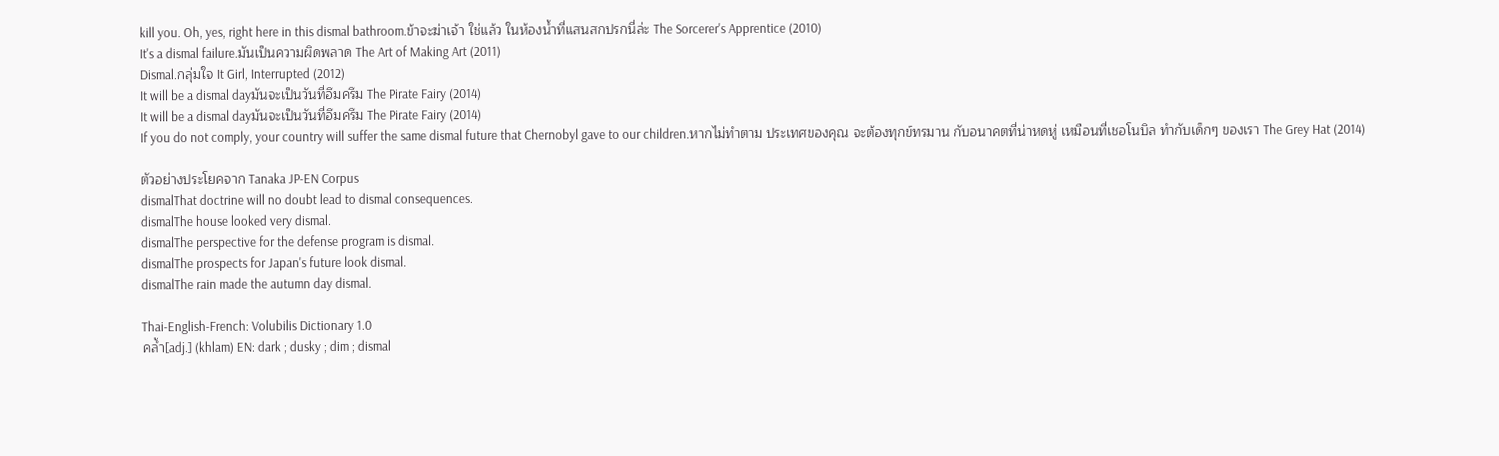kill you. Oh, yes, right here in this dismal bathroom.ข้าจะฆ่าเจ้า ใช่แล้ว ในห้องน้ำที่แสนสกปรกนี่ล่ะ The Sorcerer's Apprentice (2010)
It's a dismal failure.มันเป็นความผิดพลาด The Art of Making Art (2011)
Dismal.กลุ่มใจ It Girl, Interrupted (2012)
It will be a dismal dayมันจะเป็นวันที่อึมครึม The Pirate Fairy (2014)
It will be a dismal dayมันจะเป็นวันที่อึมครึม The Pirate Fairy (2014)
If you do not comply, your country will suffer the same dismal future that Chernobyl gave to our children.หากไม่ทำตาม ประเทศของคุณ จะต้องทุกข์ทรมาน กับอนาคตที่น่าหดหู่ เหมือนที่เชอโนบิล ทำกับเด็กๆ ของเรา The Grey Hat (2014)

ตัวอย่างประโยคจาก Tanaka JP-EN Corpus
dismalThat doctrine will no doubt lead to dismal consequences.
dismalThe house looked very dismal.
dismalThe perspective for the defense program is dismal.
dismalThe prospects for Japan's future look dismal.
dismalThe rain made the autumn day dismal.

Thai-English-French: Volubilis Dictionary 1.0
คล้ำ[adj.] (khlam) EN: dark ; dusky ; dim ; dismal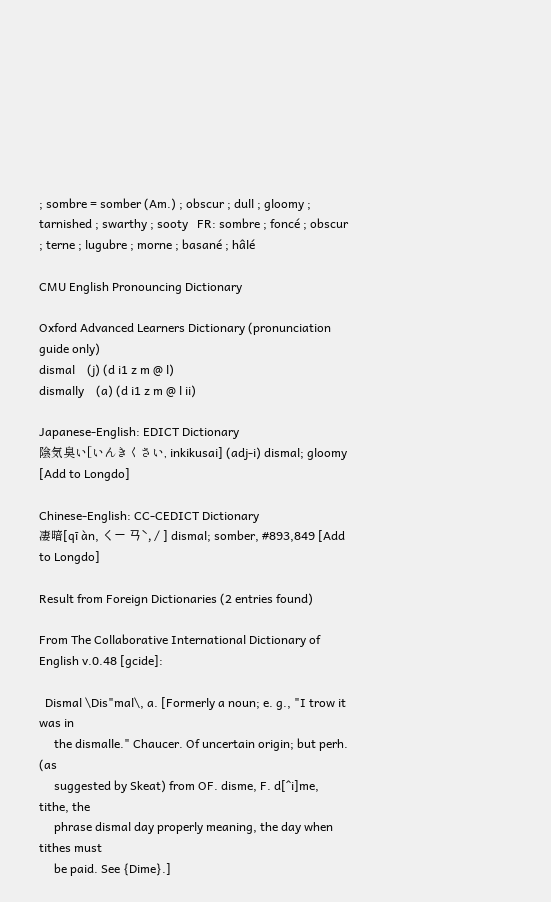; sombre = somber (Am.) ; obscur ; dull ; gloomy ; tarnished ; swarthy ; sooty   FR: sombre ; foncé ; obscur ; terne ; lugubre ; morne ; basané ; hâlé

CMU English Pronouncing Dictionary

Oxford Advanced Learners Dictionary (pronunciation guide only)
dismal    (j) (d i1 z m @ l)
dismally    (a) (d i1 z m @ l ii)

Japanese-English: EDICT Dictionary
陰気臭い[いんきくさい, inkikusai] (adj-i) dismal; gloomy [Add to Longdo]

Chinese-English: CC-CEDICT Dictionary
凄暗[qī àn, ㄑㄧ ㄢˋ, / ] dismal; somber, #893,849 [Add to Longdo]

Result from Foreign Dictionaries (2 entries found)

From The Collaborative International Dictionary of English v.0.48 [gcide]:

  Dismal \Dis"mal\, a. [Formerly a noun; e. g., "I trow it was in
     the dismalle." Chaucer. Of uncertain origin; but perh. (as
     suggested by Skeat) from OF. disme, F. d[^i]me, tithe, the
     phrase dismal day properly meaning, the day when tithes must
     be paid. See {Dime}.]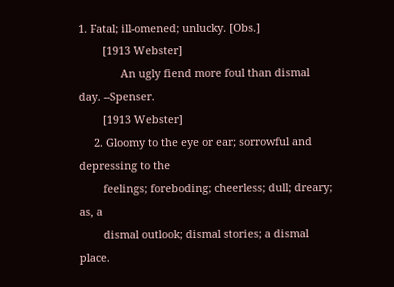1. Fatal; ill-omened; unlucky. [Obs.]
        [1913 Webster]
              An ugly fiend more foul than dismal day. --Spenser.
        [1913 Webster]
     2. Gloomy to the eye or ear; sorrowful and depressing to the
        feelings; foreboding; cheerless; dull; dreary; as, a
        dismal outlook; dismal stories; a dismal place.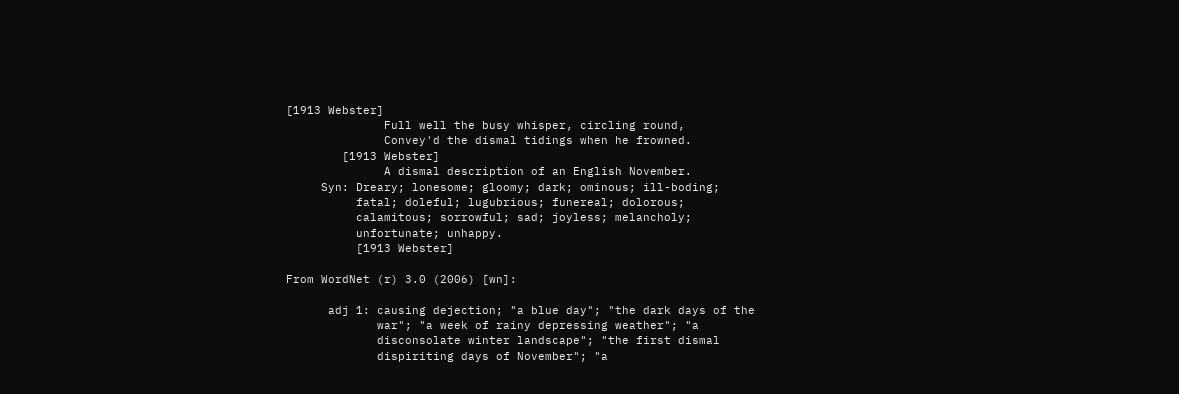[1913 Webster]
              Full well the busy whisper, circling round,
              Convey'd the dismal tidings when he frowned.
        [1913 Webster]
              A dismal description of an English November.
     Syn: Dreary; lonesome; gloomy; dark; ominous; ill-boding;
          fatal; doleful; lugubrious; funereal; dolorous;
          calamitous; sorrowful; sad; joyless; melancholy;
          unfortunate; unhappy.
          [1913 Webster]

From WordNet (r) 3.0 (2006) [wn]:

      adj 1: causing dejection; "a blue day"; "the dark days of the
             war"; "a week of rainy depressing weather"; "a
             disconsolate winter landscape"; "the first dismal
             dispiriting days of November"; "a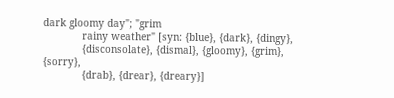dark gloomy day"; "grim
             rainy weather" [syn: {blue}, {dark}, {dingy},
             {disconsolate}, {dismal}, {gloomy}, {grim}, {sorry},
             {drab}, {drear}, {dreary}]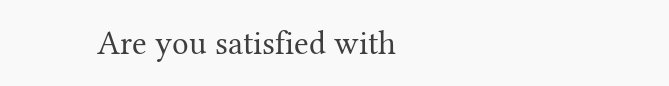Are you satisfied with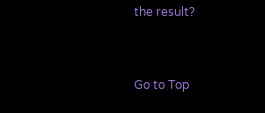the result?


Go to Top